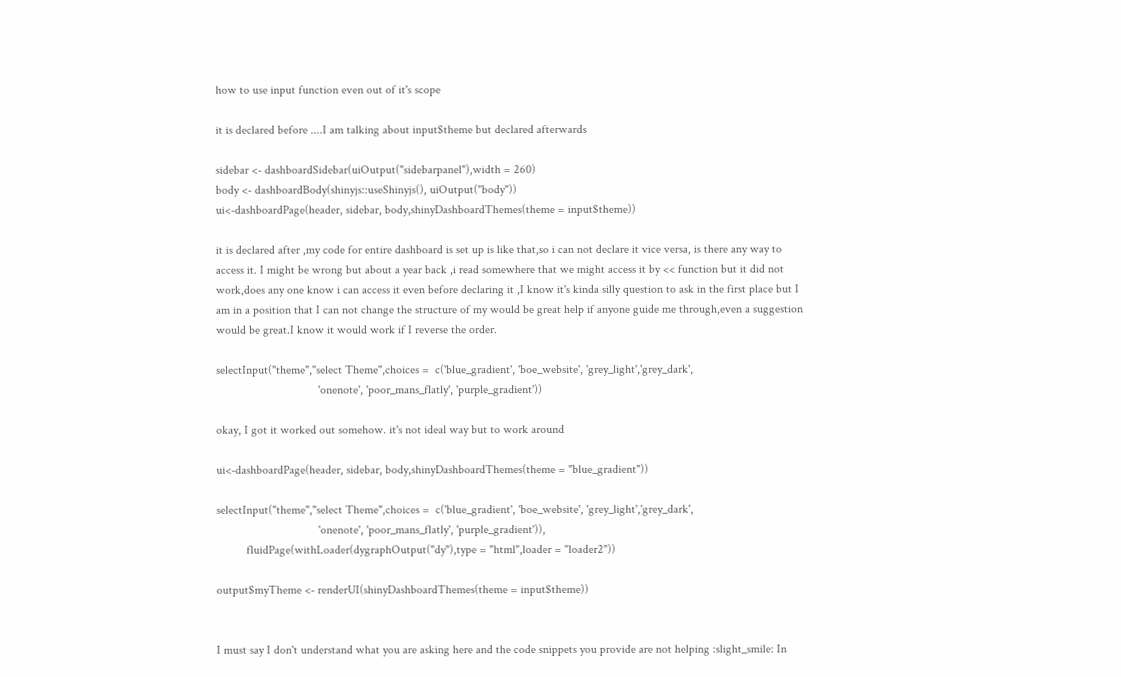how to use input function even out of it's scope

it is declared before ....I am talking about input$theme but declared afterwards

sidebar <- dashboardSidebar(uiOutput("sidebarpanel"),width = 260)
body <- dashboardBody(shinyjs::useShinyjs(), uiOutput("body"))
ui<-dashboardPage(header, sidebar, body,shinyDashboardThemes(theme = input$theme))

it is declared after ,my code for entire dashboard is set up is like that,so i can not declare it vice versa, is there any way to access it. I might be wrong but about a year back ,i read somewhere that we might access it by << function but it did not work,does any one know i can access it even before declaring it ,I know it's kinda silly question to ask in the first place but I am in a position that I can not change the structure of my would be great help if anyone guide me through,even a suggestion would be great.I know it would work if I reverse the order.

selectInput("theme","select Theme",choices =  c('blue_gradient', 'boe_website', 'grey_light','grey_dark',
                                  'onenote', 'poor_mans_flatly', 'purple_gradient'))

okay, I got it worked out somehow. it's not ideal way but to work around

ui<-dashboardPage(header, sidebar, body,shinyDashboardThemes(theme = "blue_gradient"))

selectInput("theme","select Theme",choices =  c('blue_gradient', 'boe_website', 'grey_light','grey_dark',
                                  'onenote', 'poor_mans_flatly', 'purple_gradient')),
          fluidPage(withLoader(dygraphOutput("dy"),type = "html",loader = "loader2"))

output$myTheme <- renderUI(shinyDashboardThemes(theme = input$theme))


I must say I don't understand what you are asking here and the code snippets you provide are not helping :slight_smile: In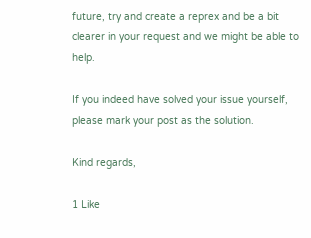future, try and create a reprex and be a bit clearer in your request and we might be able to help.

If you indeed have solved your issue yourself, please mark your post as the solution.

Kind regards,

1 Like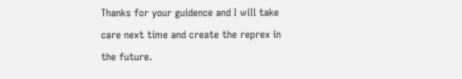Thanks for your guidence and I will take care next time and create the reprex in the future.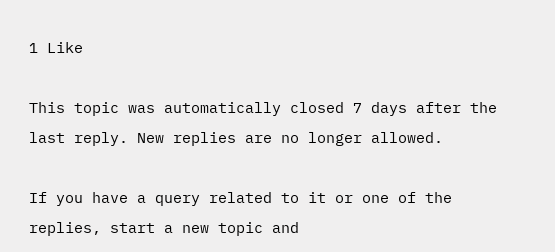1 Like

This topic was automatically closed 7 days after the last reply. New replies are no longer allowed.

If you have a query related to it or one of the replies, start a new topic and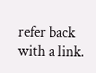refer back with a link.